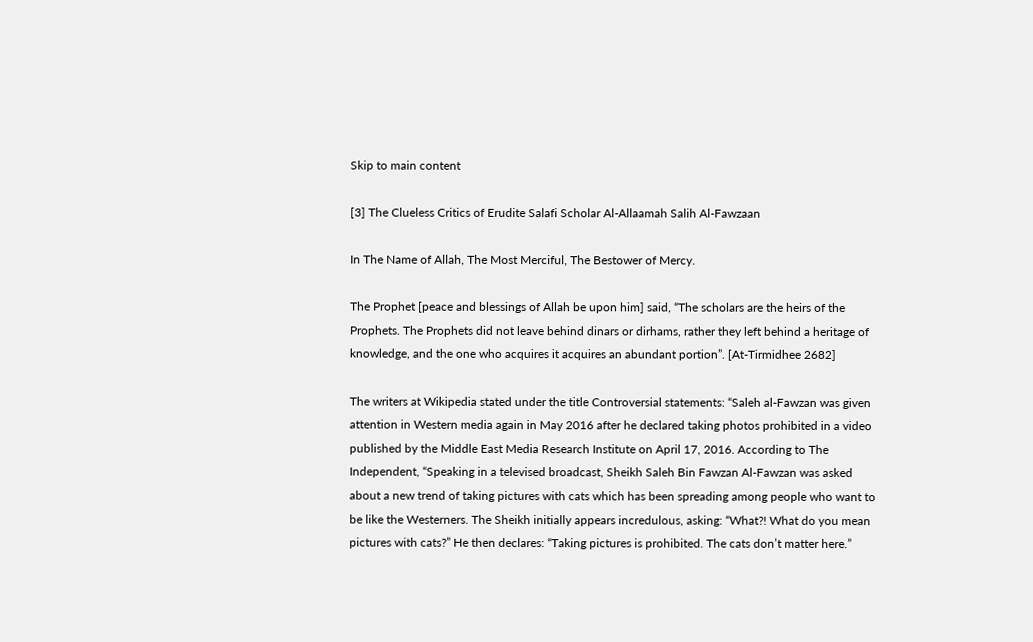Skip to main content

[3] The Clueless Critics of Erudite Salafi Scholar Al-Allaamah Salih Al-Fawzaan

In The Name of Allah, The Most Merciful, The Bestower of Mercy.

The Prophet [peace and blessings of Allah be upon him] said, “The scholars are the heirs of the Prophets. The Prophets did not leave behind dinars or dirhams, rather they left behind a heritage of knowledge, and the one who acquires it acquires an abundant portion”. [At-Tirmidhee 2682]

The writers at Wikipedia stated under the title Controversial statements: “Saleh al-Fawzan was given attention in Western media again in May 2016 after he declared taking photos prohibited in a video published by the Middle East Media Research Institute on April 17, 2016. According to The Independent, “Speaking in a televised broadcast, Sheikh Saleh Bin Fawzan Al-Fawzan was asked about a new trend of taking pictures with cats which has been spreading among people who want to be like the Westerners. The Sheikh initially appears incredulous, asking: “What?! What do you mean pictures with cats?” He then declares: “Taking pictures is prohibited. The cats don’t matter here.”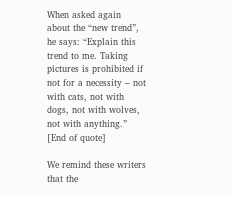When asked again about the “new trend”, he says: “Explain this trend to me. Taking pictures is prohibited if not for a necessity – not with cats, not with dogs, not with wolves, not with anything.” [End of quote]

We remind these writers that the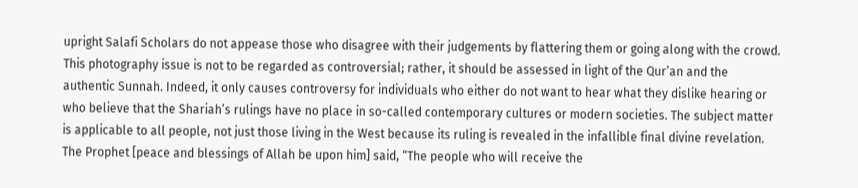upright Salafi Scholars do not appease those who disagree with their judgements by flattering them or going along with the crowd. This photography issue is not to be regarded as controversial; rather, it should be assessed in light of the Qur’an and the authentic Sunnah. Indeed, it only causes controversy for individuals who either do not want to hear what they dislike hearing or who believe that the Shariah’s rulings have no place in so-called contemporary cultures or modern societies. The subject matter is applicable to all people, not just those living in the West because its ruling is revealed in the infallible final divine revelation. The Prophet [peace and blessings of Allah be upon him] said, “The people who will receive the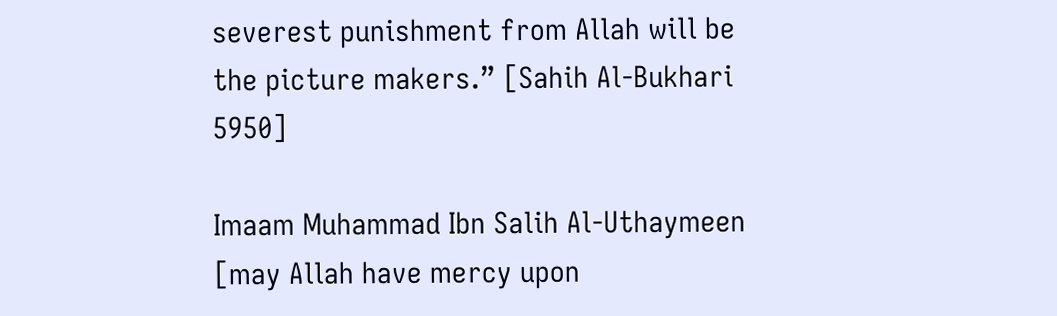severest punishment from Allah will be the picture makers.” [Sahih Al-Bukhari 5950]

Imaam Muhammad Ibn Salih Al-Uthaymeen [may Allah have mercy upon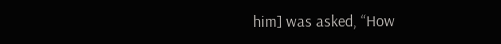him] was asked, “How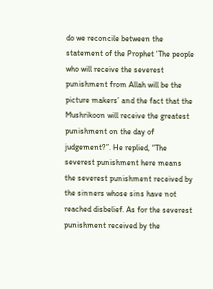do we reconcile between the statement of the Prophet ‘The people who will receive the severest punishment from Allah will be the picture makers’ and the fact that the Mushrikoon will receive the greatest punishment on the day of judgement?”. He replied, “The severest punishment here means the severest punishment received by the sinners whose sins have not reached disbelief. As for the severest punishment received by the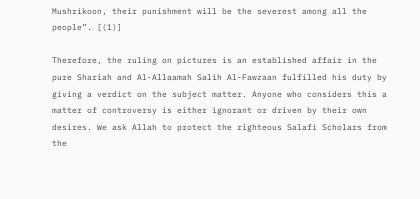Mushrikoon, their punishment will be the severest among all the people”. [(1)]

Therefore, the ruling on pictures is an established affair in the pure Shariah and Al-Allaamah Salih Al-Fawzaan fulfilled his duty by giving a verdict on the subject matter. Anyone who considers this a matter of controversy is either ignorant or driven by their own desires. We ask Allah to protect the righteous Salafi Scholars from the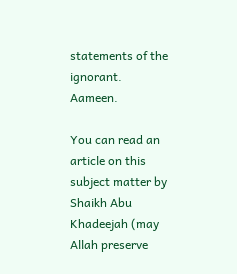statements of the ignorant. Aameen.

You can read an article on this subject matter by Shaikh Abu Khadeejah (may Allah preserve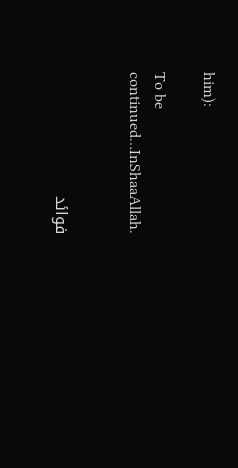him):

To be continued…InShaaAllah.


فوائد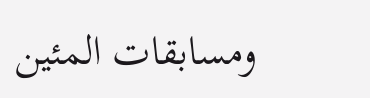ومسابقات المئين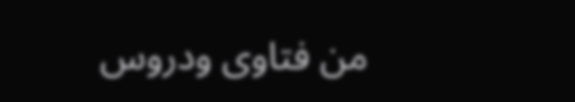من فتاوى ودروس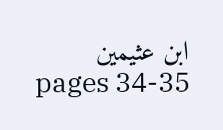ابن عثيمين
pages 34-35